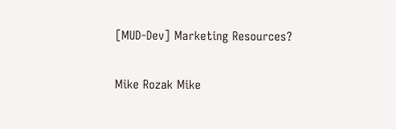[MUD-Dev] Marketing Resources?

Mike Rozak Mike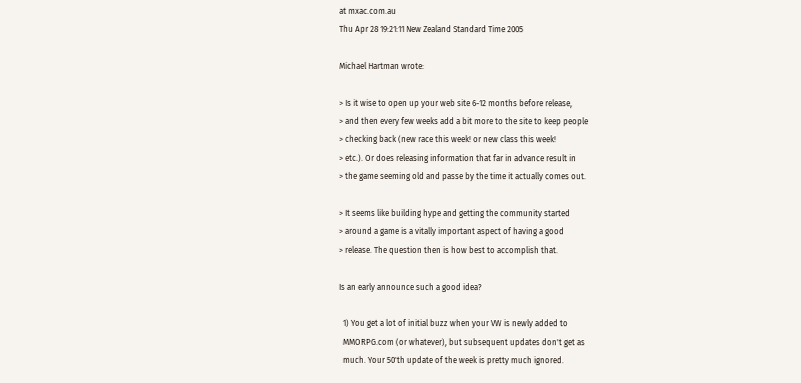at mxac.com.au
Thu Apr 28 19:21:11 New Zealand Standard Time 2005

Michael Hartman wrote:

> Is it wise to open up your web site 6-12 months before release,
> and then every few weeks add a bit more to the site to keep people
> checking back (new race this week! or new class this week!
> etc.). Or does releasing information that far in advance result in
> the game seeming old and passe by the time it actually comes out.

> It seems like building hype and getting the community started
> around a game is a vitally important aspect of having a good
> release. The question then is how best to accomplish that.

Is an early announce such a good idea?

  1) You get a lot of initial buzz when your VW is newly added to
  MMORPG.com (or whatever), but subsequent updates don't get as
  much. Your 50'th update of the week is pretty much ignored.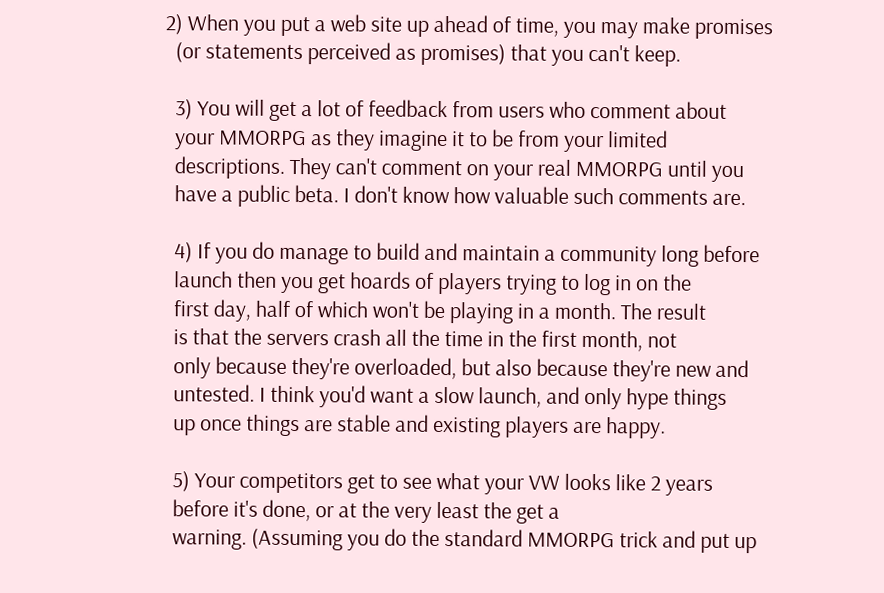2) When you put a web site up ahead of time, you may make promises
  (or statements perceived as promises) that you can't keep.

  3) You will get a lot of feedback from users who comment about
  your MMORPG as they imagine it to be from your limited
  descriptions. They can't comment on your real MMORPG until you
  have a public beta. I don't know how valuable such comments are.

  4) If you do manage to build and maintain a community long before
  launch then you get hoards of players trying to log in on the
  first day, half of which won't be playing in a month. The result
  is that the servers crash all the time in the first month, not
  only because they're overloaded, but also because they're new and
  untested. I think you'd want a slow launch, and only hype things
  up once things are stable and existing players are happy.

  5) Your competitors get to see what your VW looks like 2 years
  before it's done, or at the very least the get a
  warning. (Assuming you do the standard MMORPG trick and put up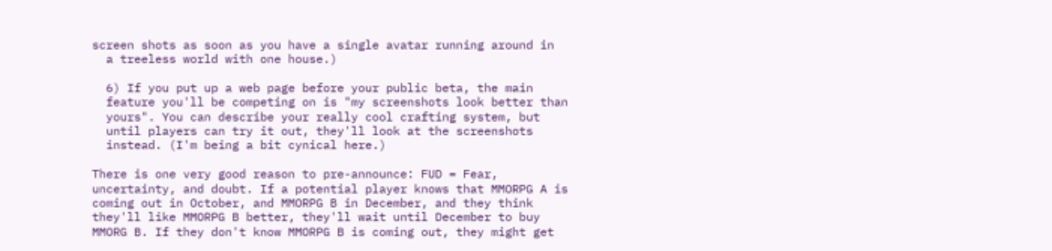screen shots as soon as you have a single avatar running around in
  a treeless world with one house.)

  6) If you put up a web page before your public beta, the main
  feature you'll be competing on is "my screenshots look better than
  yours". You can describe your really cool crafting system, but
  until players can try it out, they'll look at the screenshots
  instead. (I'm being a bit cynical here.)

There is one very good reason to pre-announce: FUD = Fear,
uncertainty, and doubt. If a potential player knows that MMORPG A is
coming out in October, and MMORPG B in December, and they think
they'll like MMORPG B better, they'll wait until December to buy
MMORG B. If they don't know MMORPG B is coming out, they might get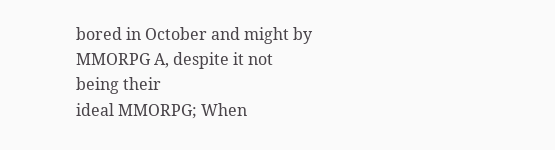bored in October and might by MMORPG A, despite it not being their
ideal MMORPG; When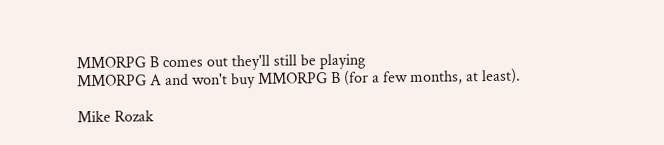MMORPG B comes out they'll still be playing
MMORPG A and won't buy MMORPG B (for a few months, at least).

Mike Rozak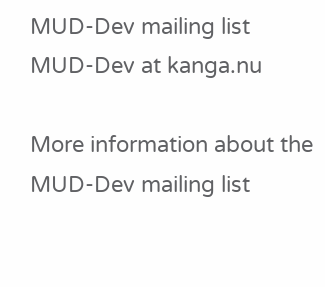MUD-Dev mailing list
MUD-Dev at kanga.nu

More information about the MUD-Dev mailing list